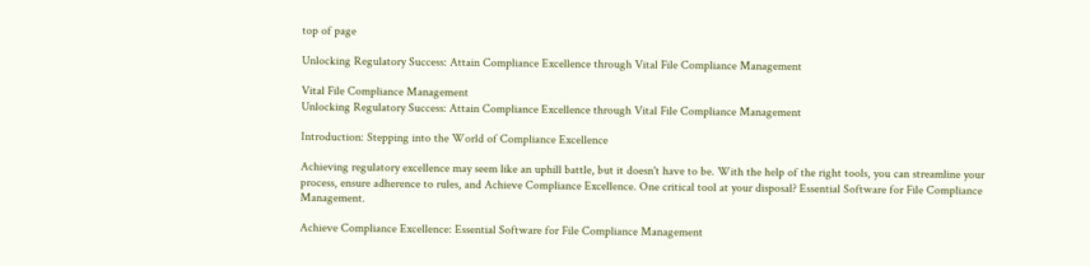top of page

Unlocking Regulatory Success: Attain Compliance Excellence through Vital File Compliance Management

Vital File Compliance Management
Unlocking Regulatory Success: Attain Compliance Excellence through Vital File Compliance Management

Introduction: Stepping into the World of Compliance Excellence

Achieving regulatory excellence may seem like an uphill battle, but it doesn't have to be. With the help of the right tools, you can streamline your process, ensure adherence to rules, and Achieve Compliance Excellence. One critical tool at your disposal? Essential Software for File Compliance Management.

Achieve Compliance Excellence: Essential Software for File Compliance Management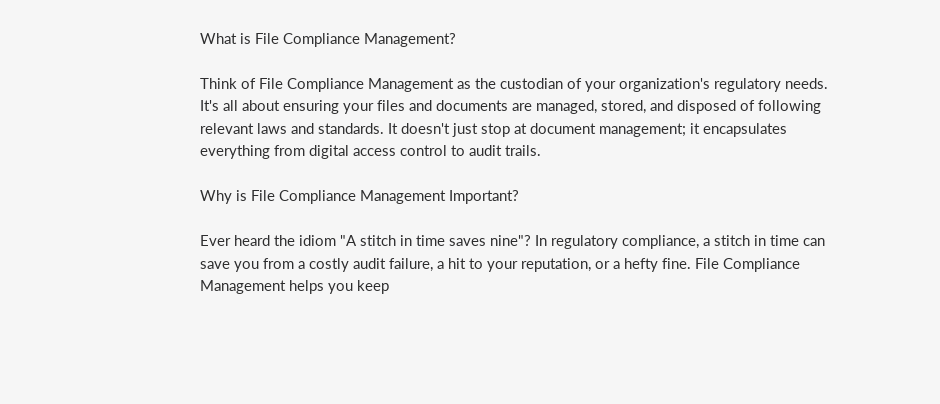What is File Compliance Management?

Think of File Compliance Management as the custodian of your organization's regulatory needs. It's all about ensuring your files and documents are managed, stored, and disposed of following relevant laws and standards. It doesn't just stop at document management; it encapsulates everything from digital access control to audit trails.

Why is File Compliance Management Important?

Ever heard the idiom "A stitch in time saves nine"? In regulatory compliance, a stitch in time can save you from a costly audit failure, a hit to your reputation, or a hefty fine. File Compliance Management helps you keep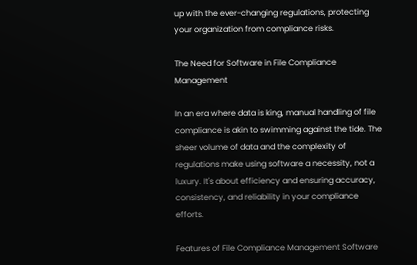up with the ever-changing regulations, protecting your organization from compliance risks.

The Need for Software in File Compliance Management

In an era where data is king, manual handling of file compliance is akin to swimming against the tide. The sheer volume of data and the complexity of regulations make using software a necessity, not a luxury. It's about efficiency and ensuring accuracy, consistency, and reliability in your compliance efforts.

Features of File Compliance Management Software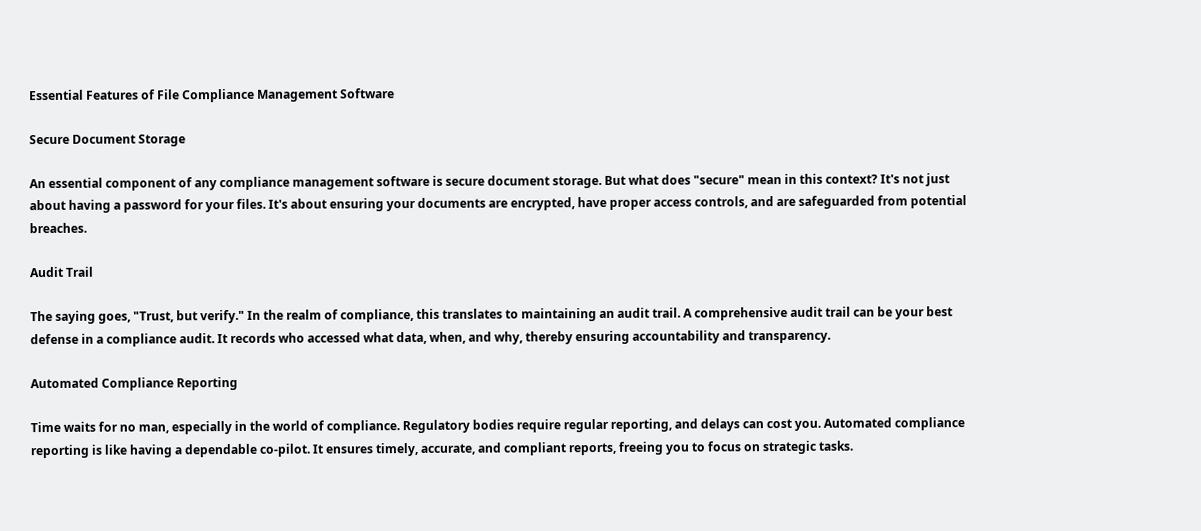Essential Features of File Compliance Management Software

Secure Document Storage

An essential component of any compliance management software is secure document storage. But what does "secure" mean in this context? It's not just about having a password for your files. It's about ensuring your documents are encrypted, have proper access controls, and are safeguarded from potential breaches.

Audit Trail

The saying goes, "Trust, but verify." In the realm of compliance, this translates to maintaining an audit trail. A comprehensive audit trail can be your best defense in a compliance audit. It records who accessed what data, when, and why, thereby ensuring accountability and transparency.

Automated Compliance Reporting

Time waits for no man, especially in the world of compliance. Regulatory bodies require regular reporting, and delays can cost you. Automated compliance reporting is like having a dependable co-pilot. It ensures timely, accurate, and compliant reports, freeing you to focus on strategic tasks.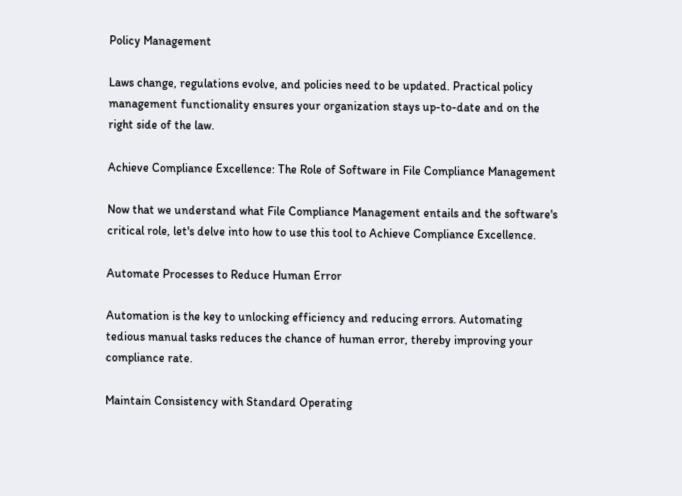Policy Management

Laws change, regulations evolve, and policies need to be updated. Practical policy management functionality ensures your organization stays up-to-date and on the right side of the law.

Achieve Compliance Excellence: The Role of Software in File Compliance Management

Now that we understand what File Compliance Management entails and the software's critical role, let's delve into how to use this tool to Achieve Compliance Excellence.

Automate Processes to Reduce Human Error

Automation is the key to unlocking efficiency and reducing errors. Automating tedious manual tasks reduces the chance of human error, thereby improving your compliance rate.

Maintain Consistency with Standard Operating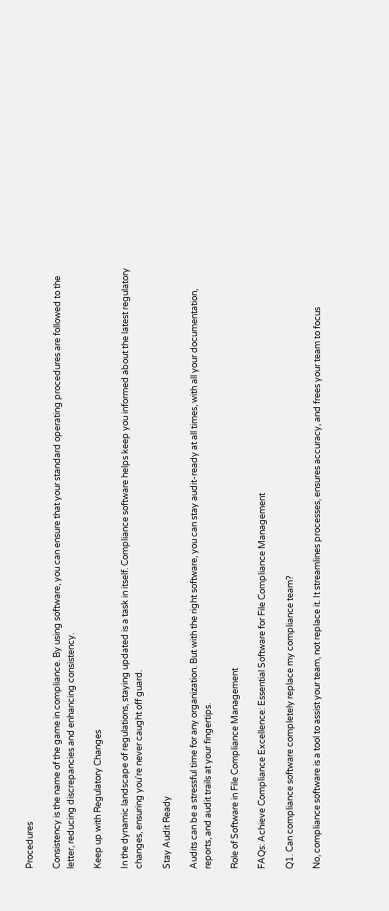Procedures

Consistency is the name of the game in compliance. By using software, you can ensure that your standard operating procedures are followed to the letter, reducing discrepancies and enhancing consistency.

Keep up with Regulatory Changes

In the dynamic landscape of regulations, staying updated is a task in itself. Compliance software helps keep you informed about the latest regulatory changes, ensuring you're never caught off guard.

Stay Audit Ready

Audits can be a stressful time for any organization. But with the right software, you can stay audit-ready at all times, with all your documentation, reports, and audit trails at your fingertips.

Role of Software in File Compliance Management

FAQs: Achieve Compliance Excellence: Essential Software for File Compliance Management

Q1. Can compliance software completely replace my compliance team?

No, compliance software is a tool to assist your team, not replace it. It streamlines processes, ensures accuracy, and frees your team to focus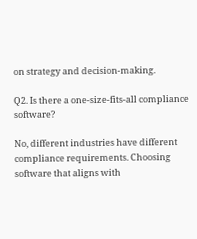on strategy and decision-making.

Q2. Is there a one-size-fits-all compliance software?

No, different industries have different compliance requirements. Choosing software that aligns with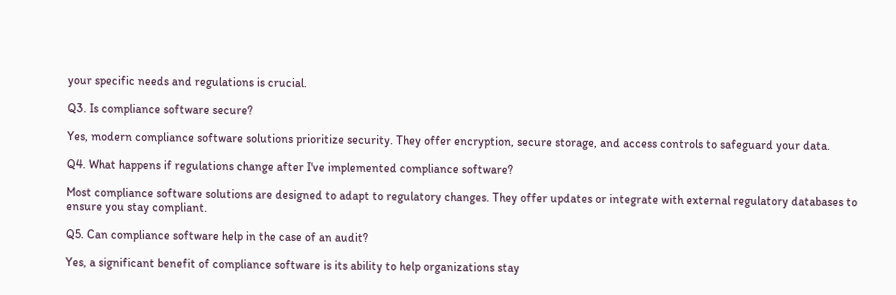your specific needs and regulations is crucial.

Q3. Is compliance software secure?

Yes, modern compliance software solutions prioritize security. They offer encryption, secure storage, and access controls to safeguard your data.

Q4. What happens if regulations change after I've implemented compliance software?

Most compliance software solutions are designed to adapt to regulatory changes. They offer updates or integrate with external regulatory databases to ensure you stay compliant.

Q5. Can compliance software help in the case of an audit?

Yes, a significant benefit of compliance software is its ability to help organizations stay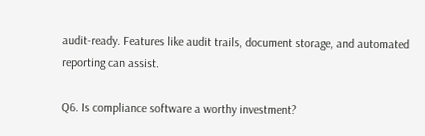audit-ready. Features like audit trails, document storage, and automated reporting can assist.

Q6. Is compliance software a worthy investment?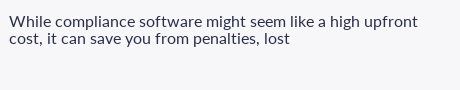While compliance software might seem like a high upfront cost, it can save you from penalties, lost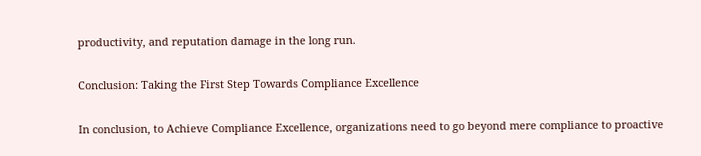productivity, and reputation damage in the long run.

Conclusion: Taking the First Step Towards Compliance Excellence

In conclusion, to Achieve Compliance Excellence, organizations need to go beyond mere compliance to proactive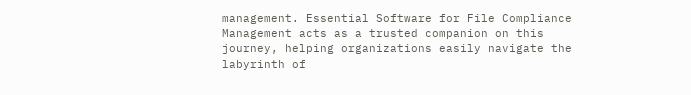management. Essential Software for File Compliance Management acts as a trusted companion on this journey, helping organizations easily navigate the labyrinth of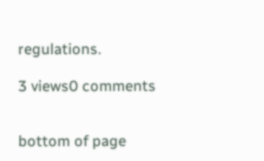regulations.

3 views0 comments


bottom of page